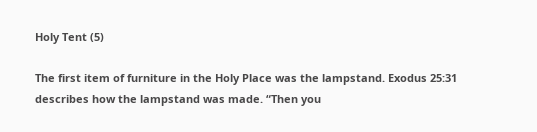Holy Tent (5)

The first item of furniture in the Holy Place was the lampstand. Exodus 25:31 describes how the lampstand was made. “Then you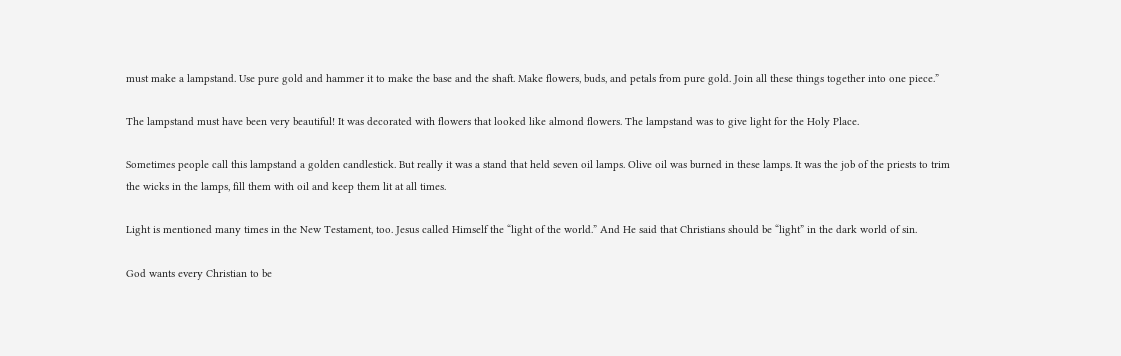must make a lampstand. Use pure gold and hammer it to make the base and the shaft. Make flowers, buds, and petals from pure gold. Join all these things together into one piece.”

The lampstand must have been very beautiful! It was decorated with flowers that looked like almond flowers. The lampstand was to give light for the Holy Place.

Sometimes people call this lampstand a golden candlestick. But really it was a stand that held seven oil lamps. Olive oil was burned in these lamps. It was the job of the priests to trim the wicks in the lamps, fill them with oil and keep them lit at all times.

Light is mentioned many times in the New Testament, too. Jesus called Himself the “light of the world.” And He said that Christians should be “light” in the dark world of sin.

God wants every Christian to be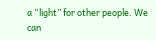a “light” for other people. We can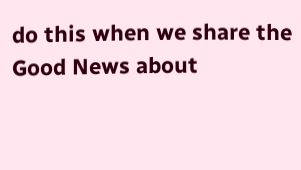do this when we share the Good News about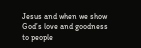Jesus and when we show God’s love and goodness to people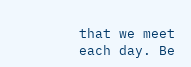that we meet each day. Be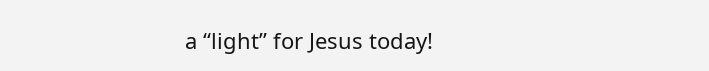a “light” for Jesus today!